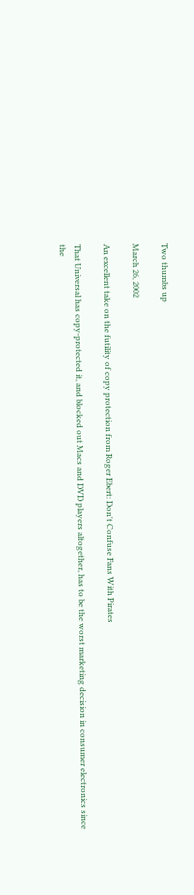Two thumbs up

March 26, 2002

An excellent take on the futility of copy protection from Roger Ebert: Don't Confuse Fans With Pirates

That Universal has copy-protected it, and blocked out Macs and DVD players altogether, has to be the worst marketing decision in consumer electronics since the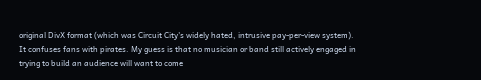original DivX format (which was Circuit City's widely hated, intrusive pay-per-view system). It confuses fans with pirates. My guess is that no musician or band still actively engaged in trying to build an audience will want to come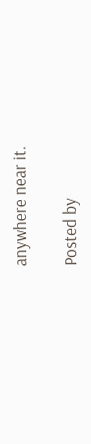anywhere near it.

Posted by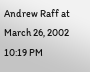Andrew Raff at March 26, 2002 10:19 PM